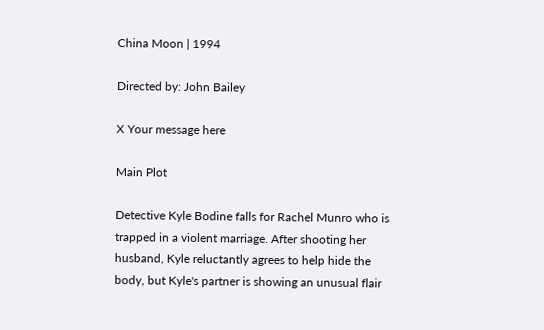China Moon | 1994

Directed by: John Bailey

X Your message here

Main Plot

Detective Kyle Bodine falls for Rachel Munro who is trapped in a violent marriage. After shooting her husband, Kyle reluctantly agrees to help hide the body, but Kyle's partner is showing an unusual flair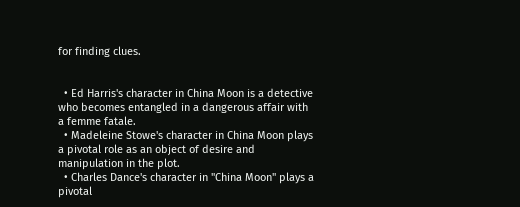for finding clues.


  • Ed Harris's character in China Moon is a detective who becomes entangled in a dangerous affair with a femme fatale.
  • Madeleine Stowe's character in China Moon plays a pivotal role as an object of desire and manipulation in the plot.
  • Charles Dance's character in "China Moon" plays a pivotal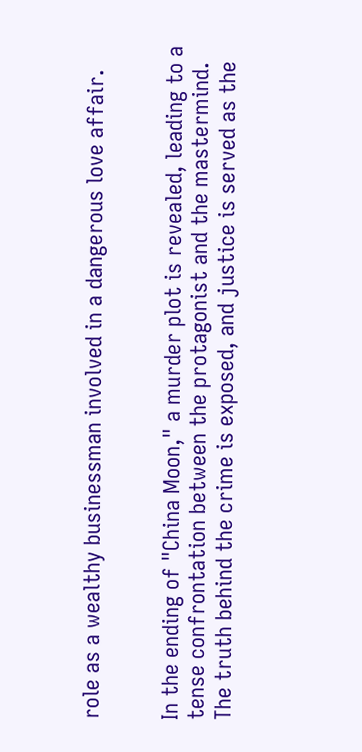role as a wealthy businessman involved in a dangerous love affair.


In the ending of "China Moon," a murder plot is revealed, leading to a tense confrontation between the protagonist and the mastermind. The truth behind the crime is exposed, and justice is served as the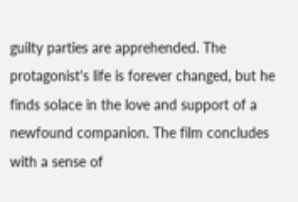guilty parties are apprehended. The protagonist's life is forever changed, but he finds solace in the love and support of a newfound companion. The film concludes with a sense of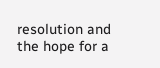resolution and the hope for a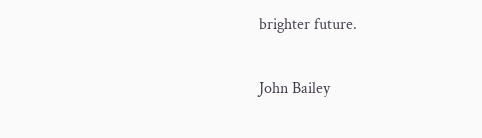brighter future.

John Bailey